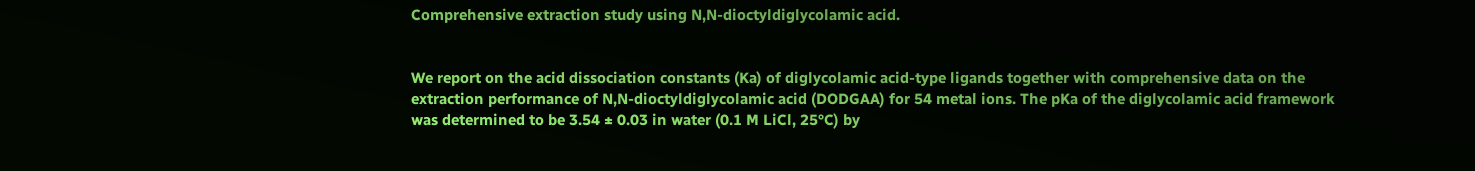Comprehensive extraction study using N,N-dioctyldiglycolamic acid.


We report on the acid dissociation constants (Ka) of diglycolamic acid-type ligands together with comprehensive data on the extraction performance of N,N-dioctyldiglycolamic acid (DODGAA) for 54 metal ions. The pKa of the diglycolamic acid framework was determined to be 3.54 ± 0.03 in water (0.1 M LiCl, 25°C) by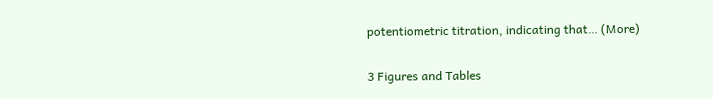potentiometric titration, indicating that… (More)


3 Figures and Tables